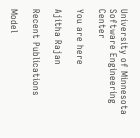University of Minnesota
Software Engineering Center

You are here

Ajitha Rajan

Recent Publications

Model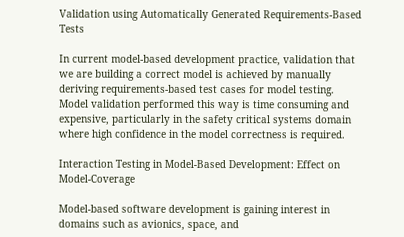Validation using Automatically Generated Requirements-Based Tests

In current model-based development practice, validation that we are building a correct model is achieved by manually deriving requirements-based test cases for model testing. Model validation performed this way is time consuming and expensive, particularly in the safety critical systems domain where high confidence in the model correctness is required.

Interaction Testing in Model-Based Development: Effect on Model-Coverage

Model-based software development is gaining interest in domains such as avionics, space, and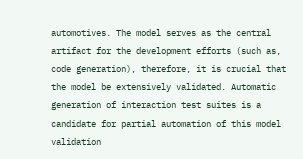automotives. The model serves as the central artifact for the development efforts (such as, code generation), therefore, it is crucial that the model be extensively validated. Automatic generation of interaction test suites is a candidate for partial automation of this model validation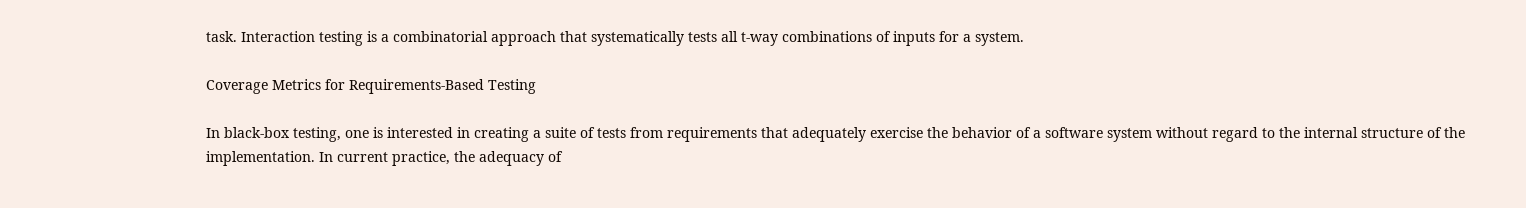task. Interaction testing is a combinatorial approach that systematically tests all t-way combinations of inputs for a system.

Coverage Metrics for Requirements-Based Testing

In black-box testing, one is interested in creating a suite of tests from requirements that adequately exercise the behavior of a software system without regard to the internal structure of the implementation. In current practice, the adequacy of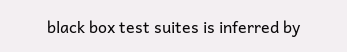black box test suites is inferred by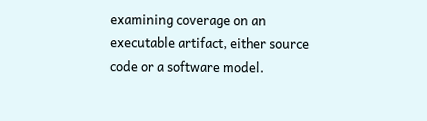examining coverage on an executable artifact, either source code or a software model.